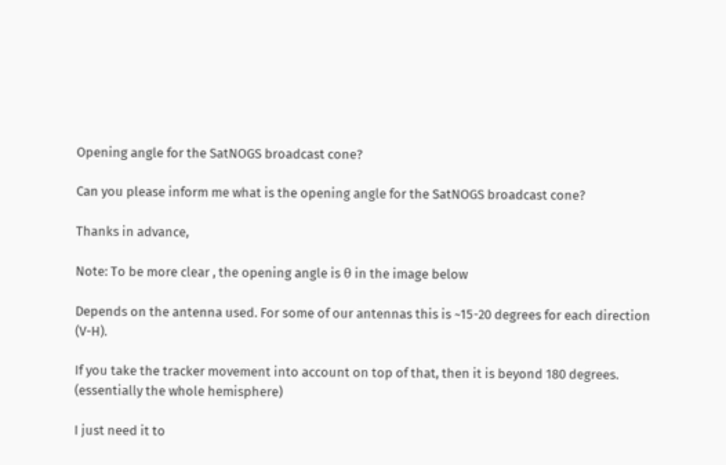Opening angle for the SatNOGS broadcast cone?

Can you please inform me what is the opening angle for the SatNOGS broadcast cone?

Thanks in advance,

Note: To be more clear , the opening angle is θ in the image below

Depends on the antenna used. For some of our antennas this is ~15-20 degrees for each direction (V-H).

If you take the tracker movement into account on top of that, then it is beyond 180 degrees. (essentially the whole hemisphere)

I just need it to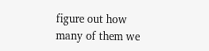figure out how many of them we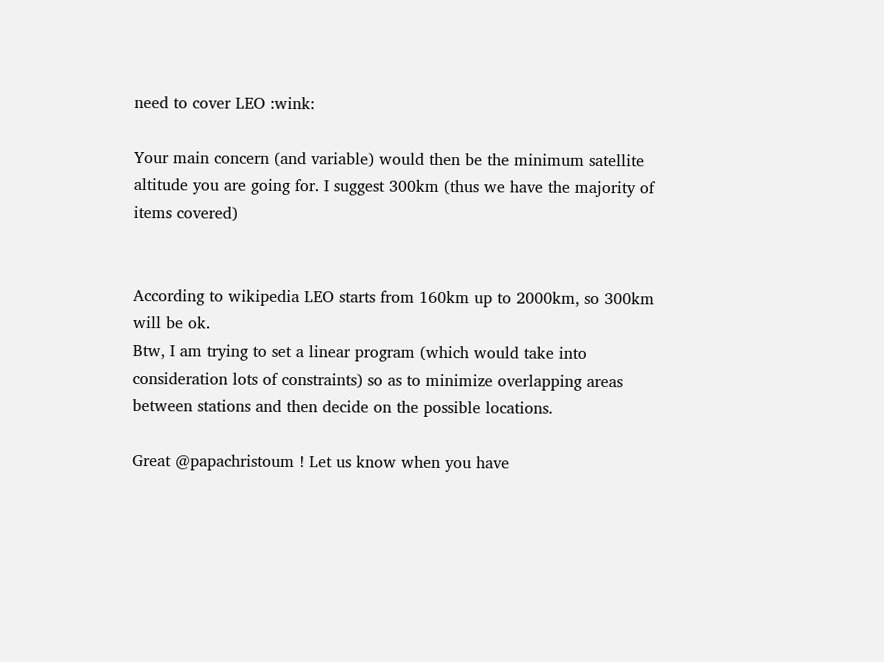need to cover LEO :wink:

Your main concern (and variable) would then be the minimum satellite altitude you are going for. I suggest 300km (thus we have the majority of items covered)


According to wikipedia LEO starts from 160km up to 2000km, so 300km will be ok.
Btw, I am trying to set a linear program (which would take into consideration lots of constraints) so as to minimize overlapping areas between stations and then decide on the possible locations.

Great @papachristoum ! Let us know when you have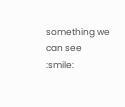something we can see :smile: